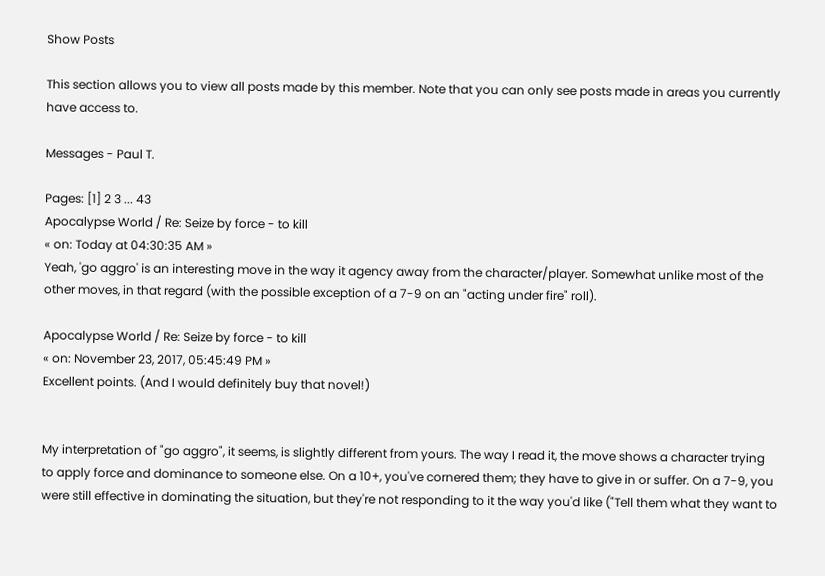Show Posts

This section allows you to view all posts made by this member. Note that you can only see posts made in areas you currently have access to.

Messages - Paul T.

Pages: [1] 2 3 ... 43
Apocalypse World / Re: Seize by force - to kill
« on: Today at 04:30:35 AM »
Yeah, 'go aggro' is an interesting move in the way it agency away from the character/player. Somewhat unlike most of the other moves, in that regard (with the possible exception of a 7-9 on an "acting under fire" roll).

Apocalypse World / Re: Seize by force - to kill
« on: November 23, 2017, 05:45:49 PM »
Excellent points. (And I would definitely buy that novel!)


My interpretation of "go aggro", it seems, is slightly different from yours. The way I read it, the move shows a character trying to apply force and dominance to someone else. On a 10+, you've cornered them; they have to give in or suffer. On a 7-9, you were still effective in dominating the situation, but they're not responding to it the way you'd like ("Tell them what they want to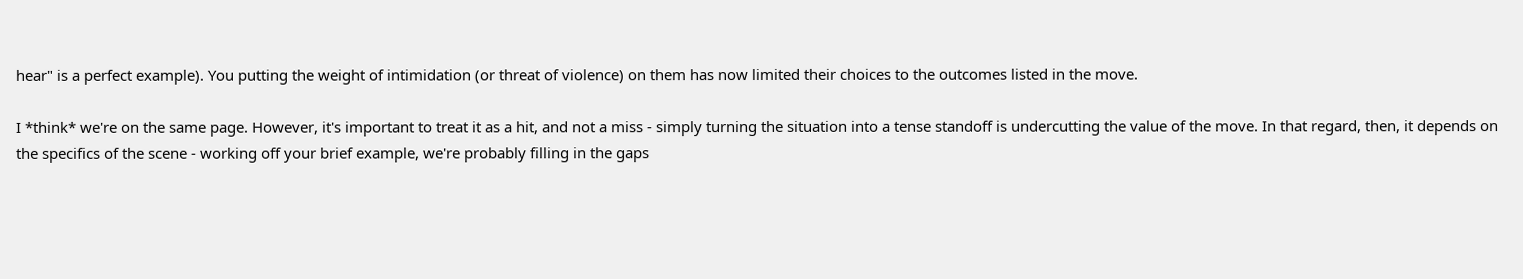hear" is a perfect example). You putting the weight of intimidation (or threat of violence) on them has now limited their choices to the outcomes listed in the move.

I *think* we're on the same page. However, it's important to treat it as a hit, and not a miss - simply turning the situation into a tense standoff is undercutting the value of the move. In that regard, then, it depends on the specifics of the scene - working off your brief example, we're probably filling in the gaps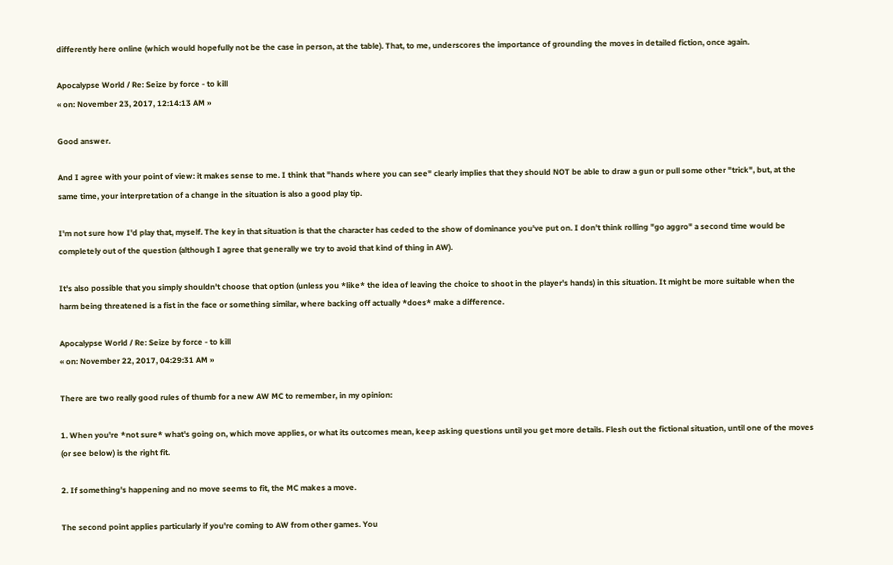differently here online (which would hopefully not be the case in person, at the table). That, to me, underscores the importance of grounding the moves in detailed fiction, once again.

Apocalypse World / Re: Seize by force - to kill
« on: November 23, 2017, 12:14:13 AM »

Good answer.

And I agree with your point of view: it makes sense to me. I think that "hands where you can see" clearly implies that they should NOT be able to draw a gun or pull some other "trick", but, at the same time, your interpretation of a change in the situation is also a good play tip.

I'm not sure how I'd play that, myself. The key in that situation is that the character has ceded to the show of dominance you've put on. I don't think rolling "go aggro" a second time would be completely out of the question (although I agree that generally we try to avoid that kind of thing in AW).

It's also possible that you simply shouldn't choose that option (unless you *like* the idea of leaving the choice to shoot in the player's hands) in this situation. It might be more suitable when the harm being threatened is a fist in the face or something similar, where backing off actually *does* make a difference.

Apocalypse World / Re: Seize by force - to kill
« on: November 22, 2017, 04:29:31 AM »

There are two really good rules of thumb for a new AW MC to remember, in my opinion:

1. When you're *not sure* what's going on, which move applies, or what its outcomes mean, keep asking questions until you get more details. Flesh out the fictional situation, until one of the moves (or see below) is the right fit.

2. If something's happening and no move seems to fit, the MC makes a move.

The second point applies particularly if you're coming to AW from other games. You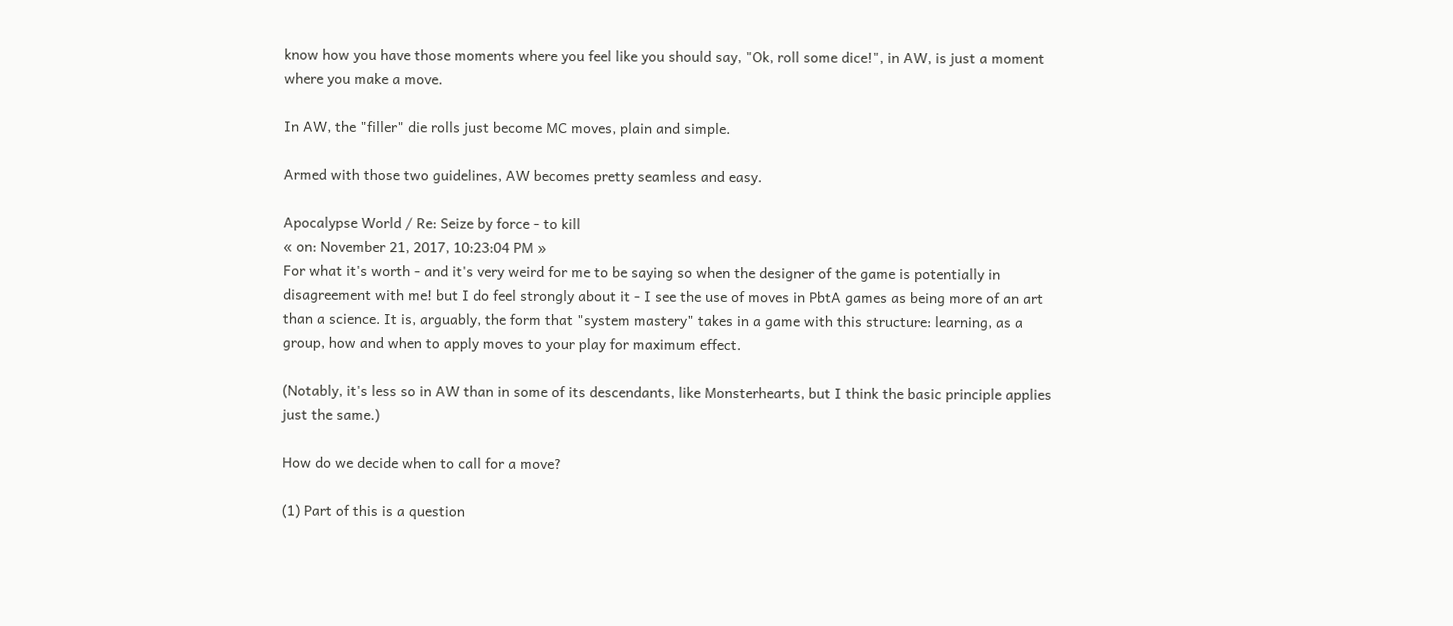know how you have those moments where you feel like you should say, "Ok, roll some dice!", in AW, is just a moment where you make a move.

In AW, the "filler" die rolls just become MC moves, plain and simple.

Armed with those two guidelines, AW becomes pretty seamless and easy.

Apocalypse World / Re: Seize by force - to kill
« on: November 21, 2017, 10:23:04 PM »
For what it's worth - and it's very weird for me to be saying so when the designer of the game is potentially in disagreement with me! but I do feel strongly about it - I see the use of moves in PbtA games as being more of an art than a science. It is, arguably, the form that "system mastery" takes in a game with this structure: learning, as a group, how and when to apply moves to your play for maximum effect.

(Notably, it's less so in AW than in some of its descendants, like Monsterhearts, but I think the basic principle applies just the same.)

How do we decide when to call for a move?

(1) Part of this is a question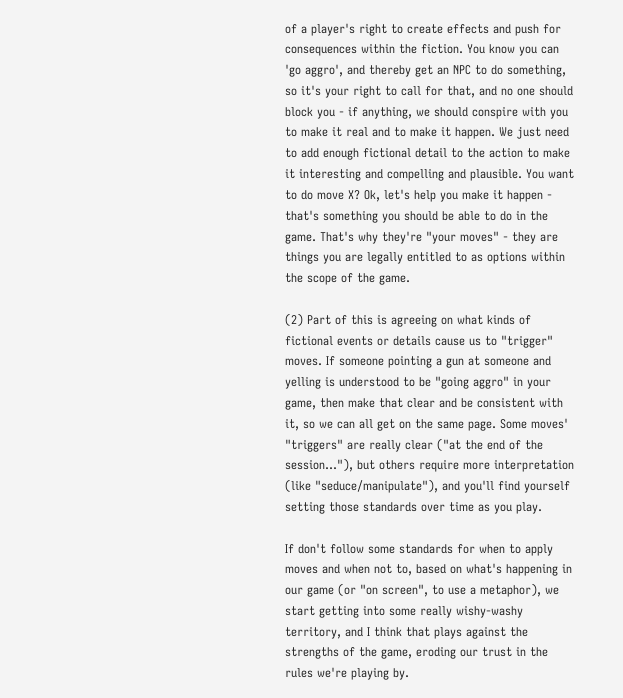of a player's right to create effects and push for consequences within the fiction. You know you can 'go aggro', and thereby get an NPC to do something, so it's your right to call for that, and no one should block you - if anything, we should conspire with you to make it real and to make it happen. We just need to add enough fictional detail to the action to make it interesting and compelling and plausible. You want to do move X? Ok, let's help you make it happen - that's something you should be able to do in the game. That's why they're "your moves" - they are things you are legally entitled to as options within the scope of the game.

(2) Part of this is agreeing on what kinds of fictional events or details cause us to "trigger" moves. If someone pointing a gun at someone and yelling is understood to be "going aggro" in your game, then make that clear and be consistent with it, so we can all get on the same page. Some moves' "triggers" are really clear ("at the end of the session..."), but others require more interpretation (like "seduce/manipulate"), and you'll find yourself setting those standards over time as you play.

If don't follow some standards for when to apply moves and when not to, based on what's happening in our game (or "on screen", to use a metaphor), we start getting into some really wishy-washy territory, and I think that plays against the strengths of the game, eroding our trust in the rules we're playing by.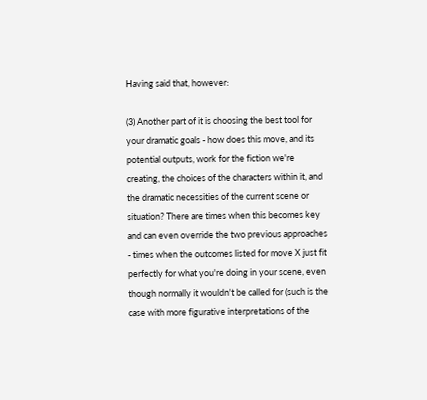Having said that, however:

(3) Another part of it is choosing the best tool for your dramatic goals - how does this move, and its potential outputs, work for the fiction we're creating, the choices of the characters within it, and the dramatic necessities of the current scene or situation? There are times when this becomes key and can even override the two previous approaches - times when the outcomes listed for move X just fit perfectly for what you're doing in your scene, even though normally it wouldn't be called for (such is the case with more figurative interpretations of the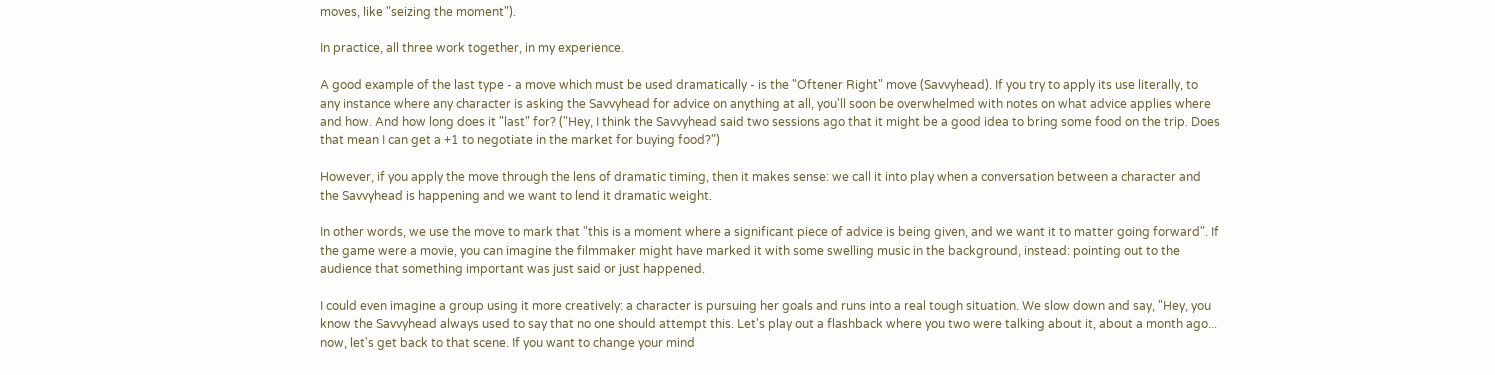moves, like "seizing the moment").

In practice, all three work together, in my experience.

A good example of the last type - a move which must be used dramatically - is the "Oftener Right" move (Savvyhead). If you try to apply its use literally, to any instance where any character is asking the Savvyhead for advice on anything at all, you'll soon be overwhelmed with notes on what advice applies where and how. And how long does it "last" for? ("Hey, I think the Savvyhead said two sessions ago that it might be a good idea to bring some food on the trip. Does that mean I can get a +1 to negotiate in the market for buying food?")

However, if you apply the move through the lens of dramatic timing, then it makes sense: we call it into play when a conversation between a character and the Savvyhead is happening and we want to lend it dramatic weight.

In other words, we use the move to mark that "this is a moment where a significant piece of advice is being given, and we want it to matter going forward". If the game were a movie, you can imagine the filmmaker might have marked it with some swelling music in the background, instead: pointing out to the audience that something important was just said or just happened.

I could even imagine a group using it more creatively: a character is pursuing her goals and runs into a real tough situation. We slow down and say, "Hey, you know the Savvyhead always used to say that no one should attempt this. Let's play out a flashback where you two were talking about it, about a month ago... now, let's get back to that scene. If you want to change your mind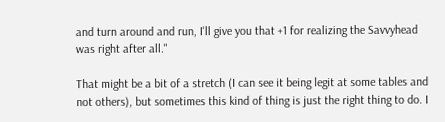and turn around and run, I'll give you that +1 for realizing the Savvyhead was right after all."

That might be a bit of a stretch (I can see it being legit at some tables and not others), but sometimes this kind of thing is just the right thing to do. I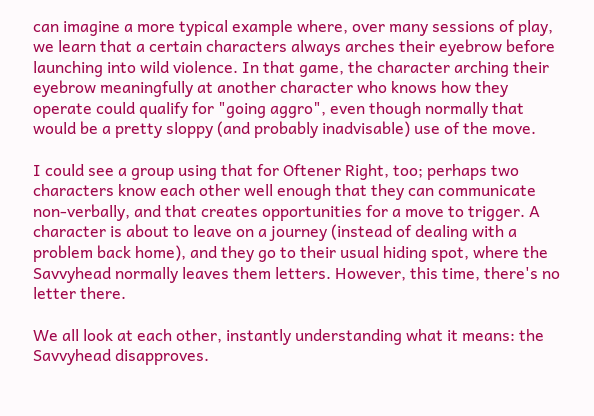can imagine a more typical example where, over many sessions of play, we learn that a certain characters always arches their eyebrow before launching into wild violence. In that game, the character arching their eyebrow meaningfully at another character who knows how they operate could qualify for "going aggro", even though normally that would be a pretty sloppy (and probably inadvisable) use of the move.

I could see a group using that for Oftener Right, too; perhaps two characters know each other well enough that they can communicate non-verbally, and that creates opportunities for a move to trigger. A character is about to leave on a journey (instead of dealing with a problem back home), and they go to their usual hiding spot, where the Savvyhead normally leaves them letters. However, this time, there's no letter there.

We all look at each other, instantly understanding what it means: the Savvyhead disapproves.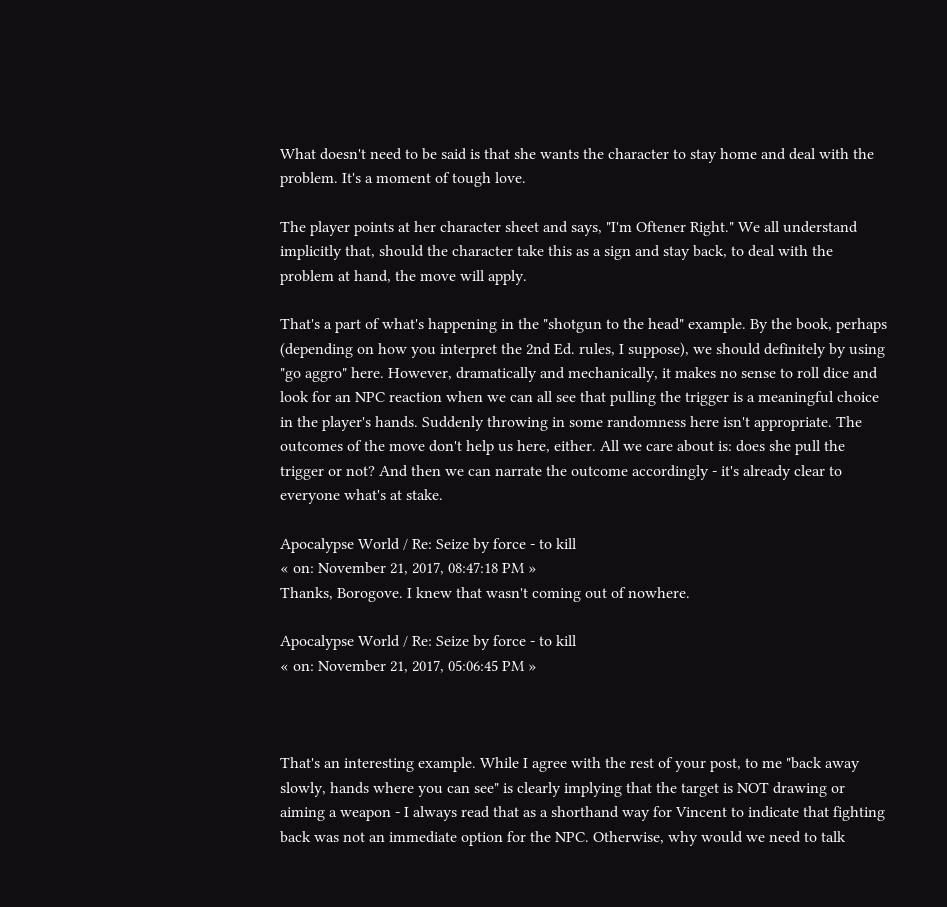What doesn't need to be said is that she wants the character to stay home and deal with the problem. It's a moment of tough love.

The player points at her character sheet and says, "I'm Oftener Right." We all understand implicitly that, should the character take this as a sign and stay back, to deal with the problem at hand, the move will apply.

That's a part of what's happening in the "shotgun to the head" example. By the book, perhaps (depending on how you interpret the 2nd Ed. rules, I suppose), we should definitely by using "go aggro" here. However, dramatically and mechanically, it makes no sense to roll dice and look for an NPC reaction when we can all see that pulling the trigger is a meaningful choice in the player's hands. Suddenly throwing in some randomness here isn't appropriate. The outcomes of the move don't help us here, either. All we care about is: does she pull the trigger or not? And then we can narrate the outcome accordingly - it's already clear to everyone what's at stake.

Apocalypse World / Re: Seize by force - to kill
« on: November 21, 2017, 08:47:18 PM »
Thanks, Borogove. I knew that wasn't coming out of nowhere.

Apocalypse World / Re: Seize by force - to kill
« on: November 21, 2017, 05:06:45 PM »



That's an interesting example. While I agree with the rest of your post, to me "back away slowly, hands where you can see" is clearly implying that the target is NOT drawing or aiming a weapon - I always read that as a shorthand way for Vincent to indicate that fighting back was not an immediate option for the NPC. Otherwise, why would we need to talk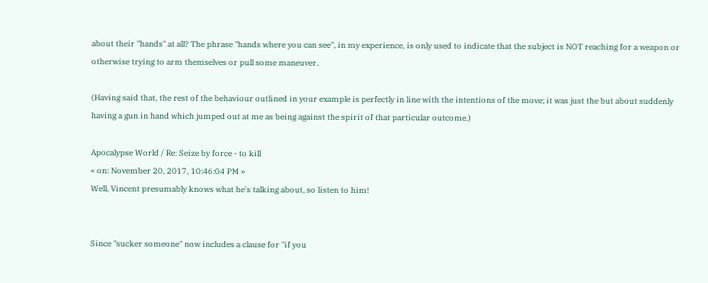about their "hands" at all? The phrase "hands where you can see", in my experience, is only used to indicate that the subject is NOT reaching for a weapon or otherwise trying to arm themselves or pull some maneuver.

(Having said that, the rest of the behaviour outlined in your example is perfectly in line with the intentions of the move; it was just the but about suddenly having a gun in hand which jumped out at me as being against the spirit of that particular outcome.)

Apocalypse World / Re: Seize by force - to kill
« on: November 20, 2017, 10:46:04 PM »
Well, Vincent presumably knows what he's talking about, so listen to him!


Since "sucker someone" now includes a clause for "if you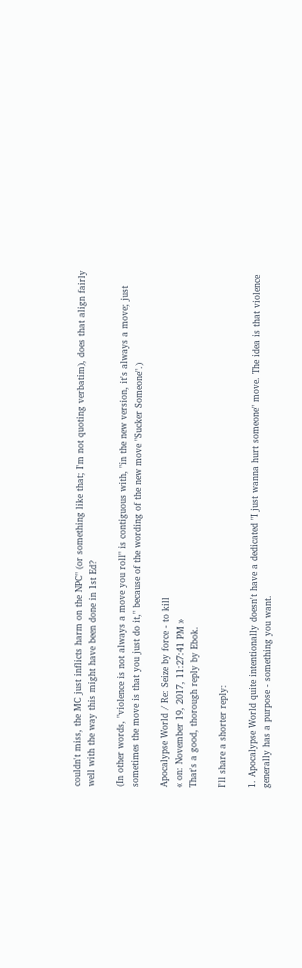couldn't miss, the MC just inflicts harm on the NPC" (or something like that; I'm not quoting verbatim), does that align fairly well with the way this might have been done in 1st Ed?

(In other words, "violence is not always a move you roll" is contiguous with, "in the new version, it's always a move; just sometimes the move is that you just do it," because of the wording of the new move "Sucker Someone".)

Apocalypse World / Re: Seize by force - to kill
« on: November 19, 2017, 11:27:41 PM »
That's a good, thorough reply by Ebok.

I'll share a shorter reply:

1. Apocalypse World quite intentionally doesn't have a dedicated "I just wanna hurt someone" move. The idea is that violence generally has a purpose - something you want.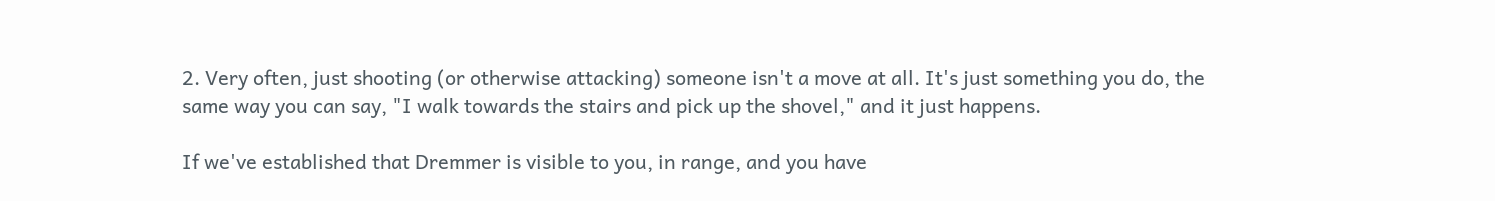2. Very often, just shooting (or otherwise attacking) someone isn't a move at all. It's just something you do, the same way you can say, "I walk towards the stairs and pick up the shovel," and it just happens.

If we've established that Dremmer is visible to you, in range, and you have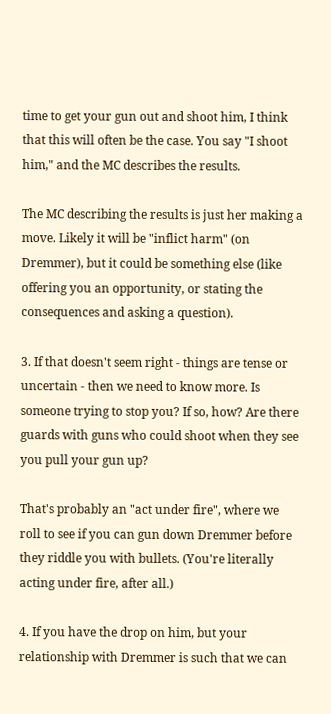time to get your gun out and shoot him, I think that this will often be the case. You say "I shoot him," and the MC describes the results.

The MC describing the results is just her making a move. Likely it will be "inflict harm" (on Dremmer), but it could be something else (like offering you an opportunity, or stating the consequences and asking a question).

3. If that doesn't seem right - things are tense or uncertain - then we need to know more. Is someone trying to stop you? If so, how? Are there guards with guns who could shoot when they see you pull your gun up?

That's probably an "act under fire", where we roll to see if you can gun down Dremmer before they riddle you with bullets. (You're literally acting under fire, after all.)

4. If you have the drop on him, but your relationship with Dremmer is such that we can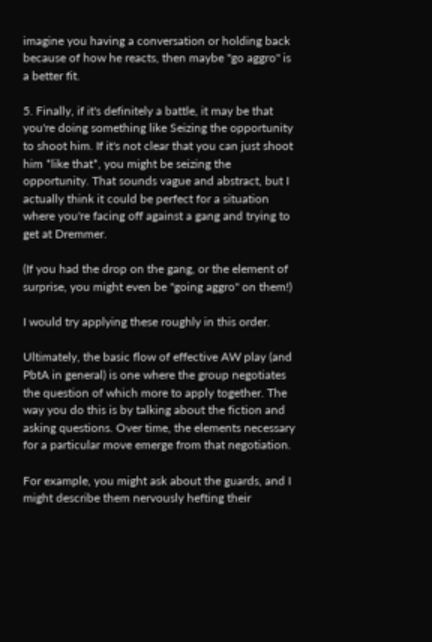imagine you having a conversation or holding back because of how he reacts, then maybe "go aggro" is a better fit.

5. Finally, if it's definitely a battle, it may be that you're doing something like Seizing the opportunity to shoot him. If it's not clear that you can just shoot him *like that*, you might be seizing the opportunity. That sounds vague and abstract, but I actually think it could be perfect for a situation where you're facing off against a gang and trying to get at Dremmer.

(If you had the drop on the gang, or the element of surprise, you might even be "going aggro" on them!)

I would try applying these roughly in this order.

Ultimately, the basic flow of effective AW play (and PbtA in general) is one where the group negotiates the question of which more to apply together. The way you do this is by talking about the fiction and asking questions. Over time, the elements necessary for a particular move emerge from that negotiation.

For example, you might ask about the guards, and I might describe them nervously hefting their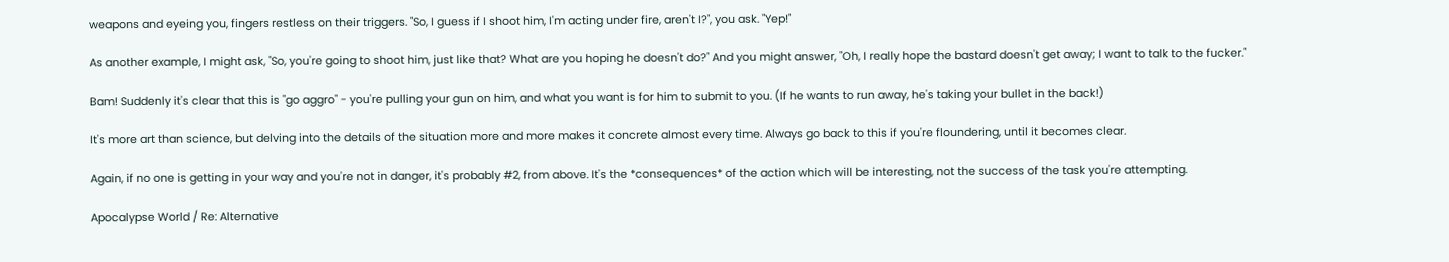weapons and eyeing you, fingers restless on their triggers. "So, I guess if I shoot him, I'm acting under fire, aren't I?", you ask. "Yep!"

As another example, I might ask, "So, you're going to shoot him, just like that? What are you hoping he doesn't do?" And you might answer, "Oh, I really hope the bastard doesn't get away; I want to talk to the fucker."

Bam! Suddenly it's clear that this is "go aggro" - you're pulling your gun on him, and what you want is for him to submit to you. (If he wants to run away, he's taking your bullet in the back!)

It's more art than science, but delving into the details of the situation more and more makes it concrete almost every time. Always go back to this if you're floundering, until it becomes clear.

Again, if no one is getting in your way and you're not in danger, it's probably #2, from above. It's the *consequences* of the action which will be interesting, not the success of the task you're attempting.

Apocalypse World / Re: Alternative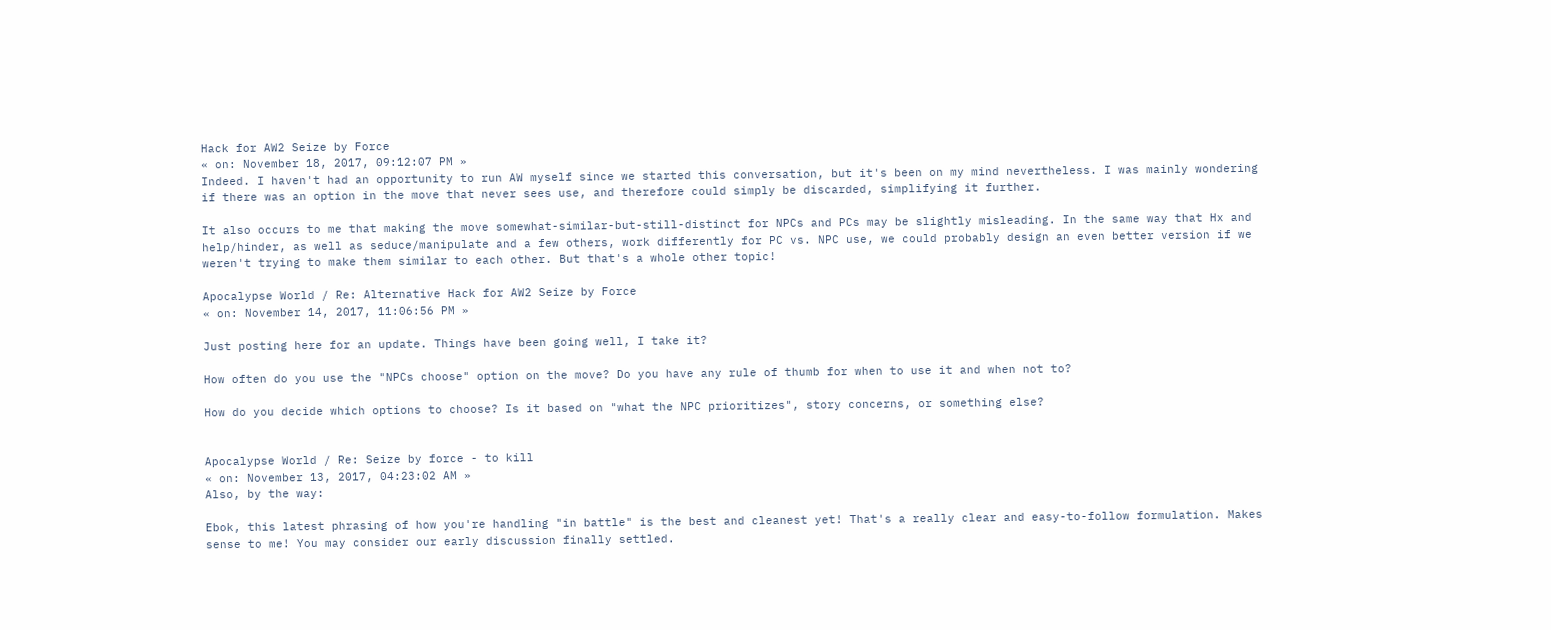Hack for AW2 Seize by Force
« on: November 18, 2017, 09:12:07 PM »
Indeed. I haven't had an opportunity to run AW myself since we started this conversation, but it's been on my mind nevertheless. I was mainly wondering if there was an option in the move that never sees use, and therefore could simply be discarded, simplifying it further.

It also occurs to me that making the move somewhat-similar-but-still-distinct for NPCs and PCs may be slightly misleading. In the same way that Hx and help/hinder, as well as seduce/manipulate and a few others, work differently for PC vs. NPC use, we could probably design an even better version if we weren't trying to make them similar to each other. But that's a whole other topic!

Apocalypse World / Re: Alternative Hack for AW2 Seize by Force
« on: November 14, 2017, 11:06:56 PM »

Just posting here for an update. Things have been going well, I take it?

How often do you use the "NPCs choose" option on the move? Do you have any rule of thumb for when to use it and when not to?

How do you decide which options to choose? Is it based on "what the NPC prioritizes", story concerns, or something else?


Apocalypse World / Re: Seize by force - to kill
« on: November 13, 2017, 04:23:02 AM »
Also, by the way:

Ebok, this latest phrasing of how you're handling "in battle" is the best and cleanest yet! That's a really clear and easy-to-follow formulation. Makes sense to me! You may consider our early discussion finally settled.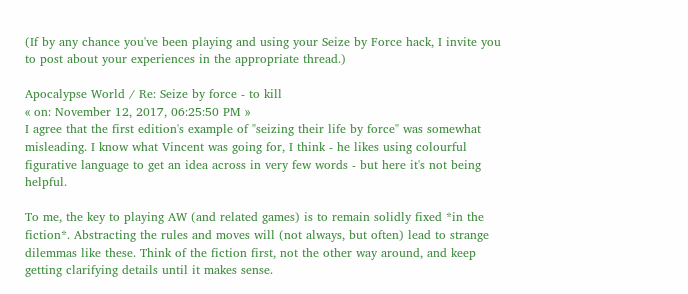(If by any chance you've been playing and using your Seize by Force hack, I invite you to post about your experiences in the appropriate thread.)

Apocalypse World / Re: Seize by force - to kill
« on: November 12, 2017, 06:25:50 PM »
I agree that the first edition's example of "seizing their life by force" was somewhat misleading. I know what Vincent was going for, I think - he likes using colourful figurative language to get an idea across in very few words - but here it's not being helpful.

To me, the key to playing AW (and related games) is to remain solidly fixed *in the fiction*. Abstracting the rules and moves will (not always, but often) lead to strange dilemmas like these. Think of the fiction first, not the other way around, and keep getting clarifying details until it makes sense.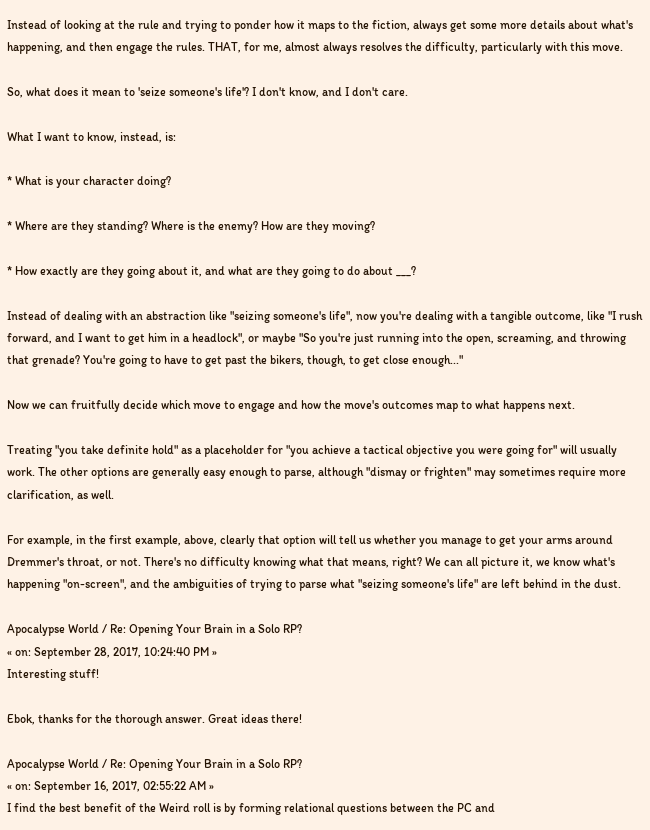Instead of looking at the rule and trying to ponder how it maps to the fiction, always get some more details about what's happening, and then engage the rules. THAT, for me, almost always resolves the difficulty, particularly with this move.

So, what does it mean to 'seize someone's life'? I don't know, and I don't care.

What I want to know, instead, is:

* What is your character doing?

* Where are they standing? Where is the enemy? How are they moving?

* How exactly are they going about it, and what are they going to do about ___?

Instead of dealing with an abstraction like "seizing someone's life", now you're dealing with a tangible outcome, like "I rush forward, and I want to get him in a headlock", or maybe "So you're just running into the open, screaming, and throwing that grenade? You're going to have to get past the bikers, though, to get close enough..."

Now we can fruitfully decide which move to engage and how the move's outcomes map to what happens next.

Treating "you take definite hold" as a placeholder for "you achieve a tactical objective you were going for" will usually work. The other options are generally easy enough to parse, although "dismay or frighten" may sometimes require more clarification, as well.

For example, in the first example, above, clearly that option will tell us whether you manage to get your arms around Dremmer's throat, or not. There's no difficulty knowing what that means, right? We can all picture it, we know what's happening "on-screen", and the ambiguities of trying to parse what "seizing someone's life" are left behind in the dust.

Apocalypse World / Re: Opening Your Brain in a Solo RP?
« on: September 28, 2017, 10:24:40 PM »
Interesting stuff!

Ebok, thanks for the thorough answer. Great ideas there!

Apocalypse World / Re: Opening Your Brain in a Solo RP?
« on: September 16, 2017, 02:55:22 AM »
I find the best benefit of the Weird roll is by forming relational questions between the PC and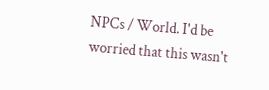NPCs / World. I'd be worried that this wasn't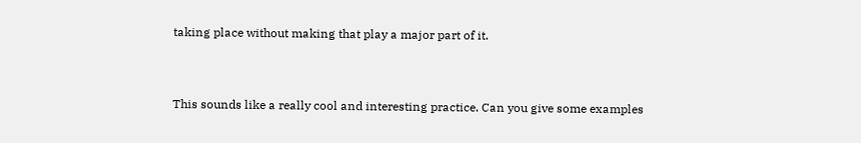taking place without making that play a major part of it.


This sounds like a really cool and interesting practice. Can you give some examples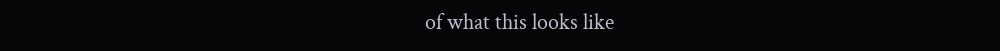of what this looks like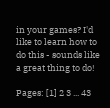in your games? I'd like to learn how to do this - sounds like a great thing to do!

Pages: [1] 2 3 ... 43